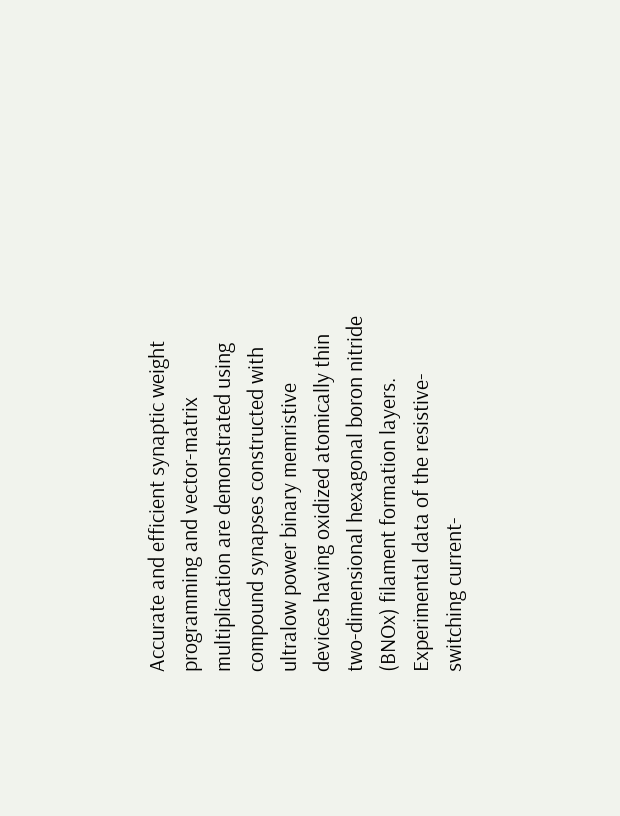Accurate and efficient synaptic weight programming and vector-matrix multiplication are demonstrated using compound synapses constructed with ultralow power binary memristive devices having oxidized atomically thin two-dimensional hexagonal boron nitride (BNOx) filament formation layers. Experimental data of the resistive-switching current-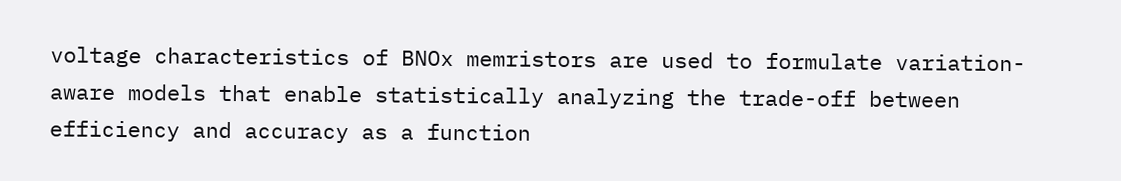voltage characteristics of BNOx memristors are used to formulate variation-aware models that enable statistically analyzing the trade-off between efficiency and accuracy as a function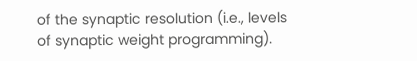of the synaptic resolution (i.e., levels of synaptic weight programming).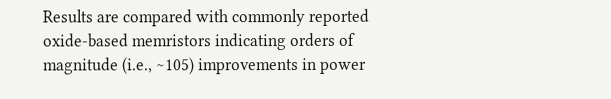Results are compared with commonly reported oxide-based memristors indicating orders of magnitude (i.e., ∼105) improvements in power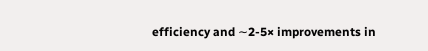efficiency and ∼2-5× improvements in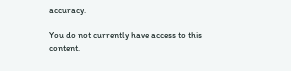accuracy.

You do not currently have access to this content.